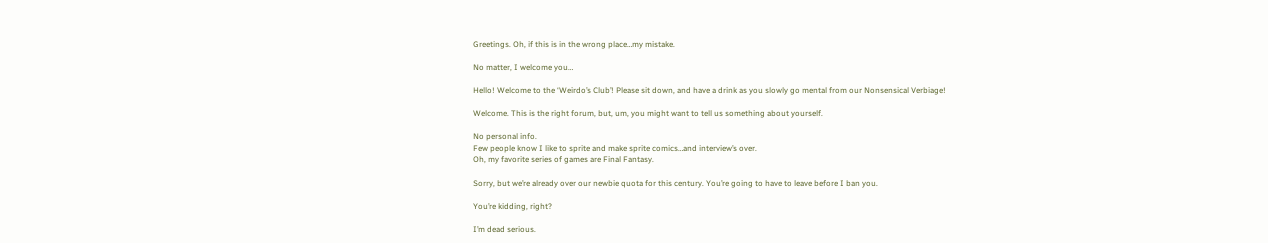Greetings. Oh, if this is in the wrong place…my mistake.

No matter, I welcome you…

Hello! Welcome to the ‘Weirdo’s Club’! Please sit down, and have a drink as you slowly go mental from our Nonsensical Verbiage!

Welcome. This is the right forum, but, um, you might want to tell us something about yourself.

No personal info.
Few people know I like to sprite and make sprite comics…and interview’s over.
Oh, my favorite series of games are Final Fantasy.

Sorry, but we’re already over our newbie quota for this century. You’re going to have to leave before I ban you.

You’re kidding, right?

I’m dead serious.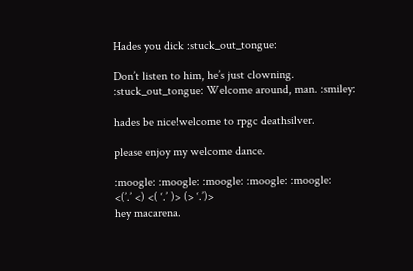Hades you dick :stuck_out_tongue:

Don’t listen to him, he’s just clowning. :stuck_out_tongue: Welcome around, man. :smiley:

hades be nice!welcome to rpgc deathsilver.

please enjoy my welcome dance.

:moogle: :moogle: :moogle: :moogle: :moogle:
<(’.’ <) <( ‘.’ )> (> ‘.’)>
hey macarena.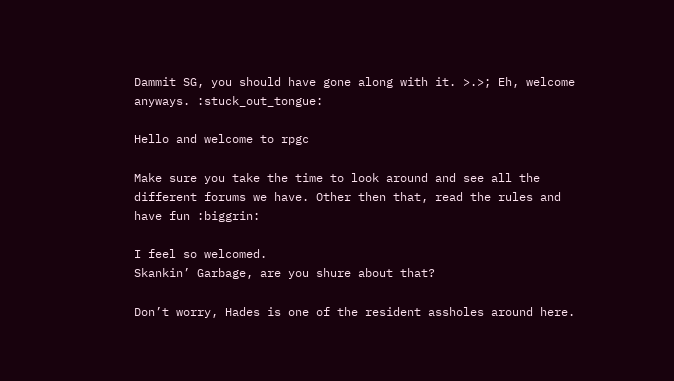Dammit SG, you should have gone along with it. >.>; Eh, welcome anyways. :stuck_out_tongue:

Hello and welcome to rpgc

Make sure you take the time to look around and see all the different forums we have. Other then that, read the rules and have fun :biggrin:

I feel so welcomed.
Skankin’ Garbage, are you shure about that?

Don’t worry, Hades is one of the resident assholes around here.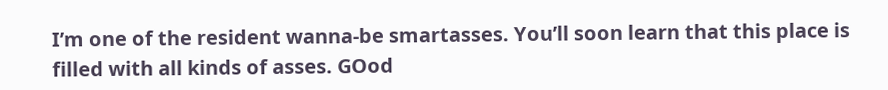I’m one of the resident wanna-be smartasses. You’ll soon learn that this place is filled with all kinds of asses. GOod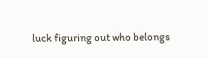luck figuring out who belongs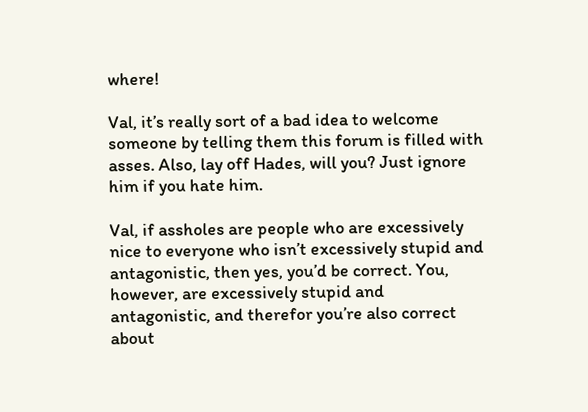where!

Val, it’s really sort of a bad idea to welcome someone by telling them this forum is filled with asses. Also, lay off Hades, will you? Just ignore him if you hate him.

Val, if assholes are people who are excessively nice to everyone who isn’t excessively stupid and antagonistic, then yes, you’d be correct. You, however, are excessively stupid and antagonistic, and therefor you’re also correct about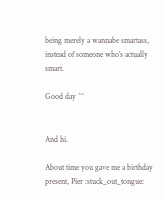being merely a wannabe smartass, instead of someone who’s actually smart.

Good day ^^


And hi.

About time you gave me a birthday present, Pier :stuck_out_tongue: